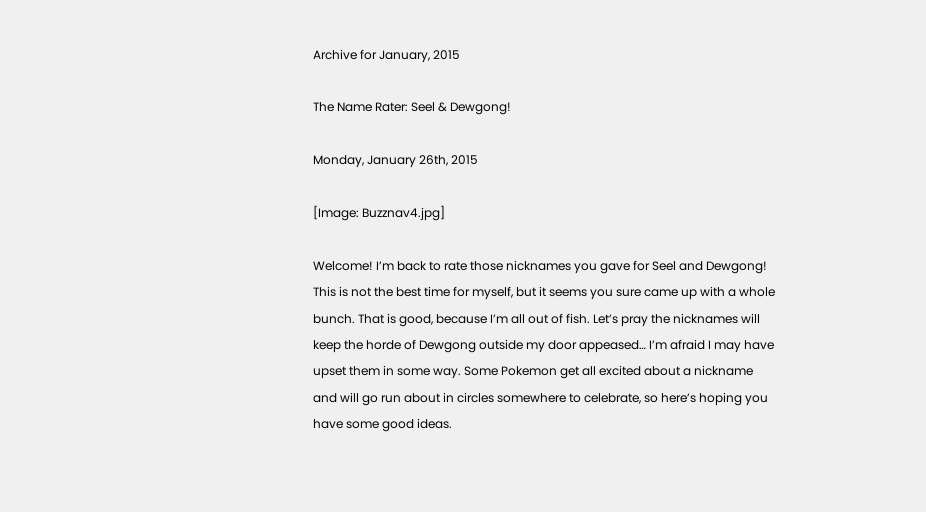Archive for January, 2015

The Name Rater: Seel & Dewgong!

Monday, January 26th, 2015

[Image: Buzznav4.jpg]

Welcome! I’m back to rate those nicknames you gave for Seel and Dewgong! This is not the best time for myself, but it seems you sure came up with a whole bunch. That is good, because I’m all out of fish. Let’s pray the nicknames will keep the horde of Dewgong outside my door appeased… I’m afraid I may have upset them in some way. Some Pokemon get all excited about a nickname and will go run about in circles somewhere to celebrate, so here’s hoping you have some good ideas.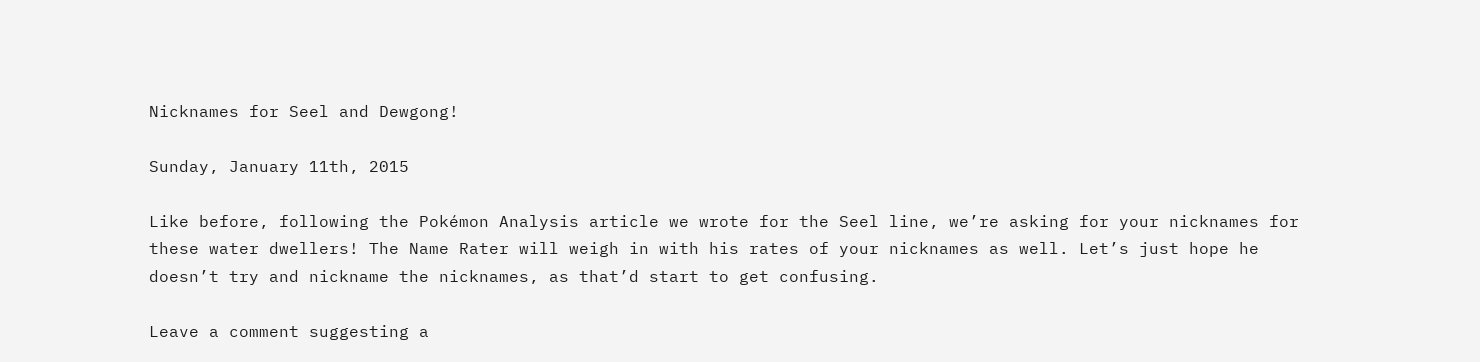Nicknames for Seel and Dewgong!

Sunday, January 11th, 2015

Like before, following the Pokémon Analysis article we wrote for the Seel line, we’re asking for your nicknames for these water dwellers! The Name Rater will weigh in with his rates of your nicknames as well. Let’s just hope he doesn’t try and nickname the nicknames, as that’d start to get confusing.

Leave a comment suggesting a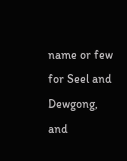name or few for Seel and Dewgong, and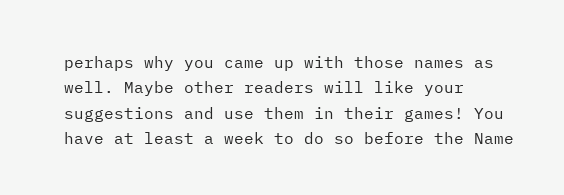perhaps why you came up with those names as well. Maybe other readers will like your suggestions and use them in their games! You have at least a week to do so before the Name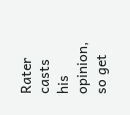Rater casts his opinion, so get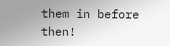them in before then!